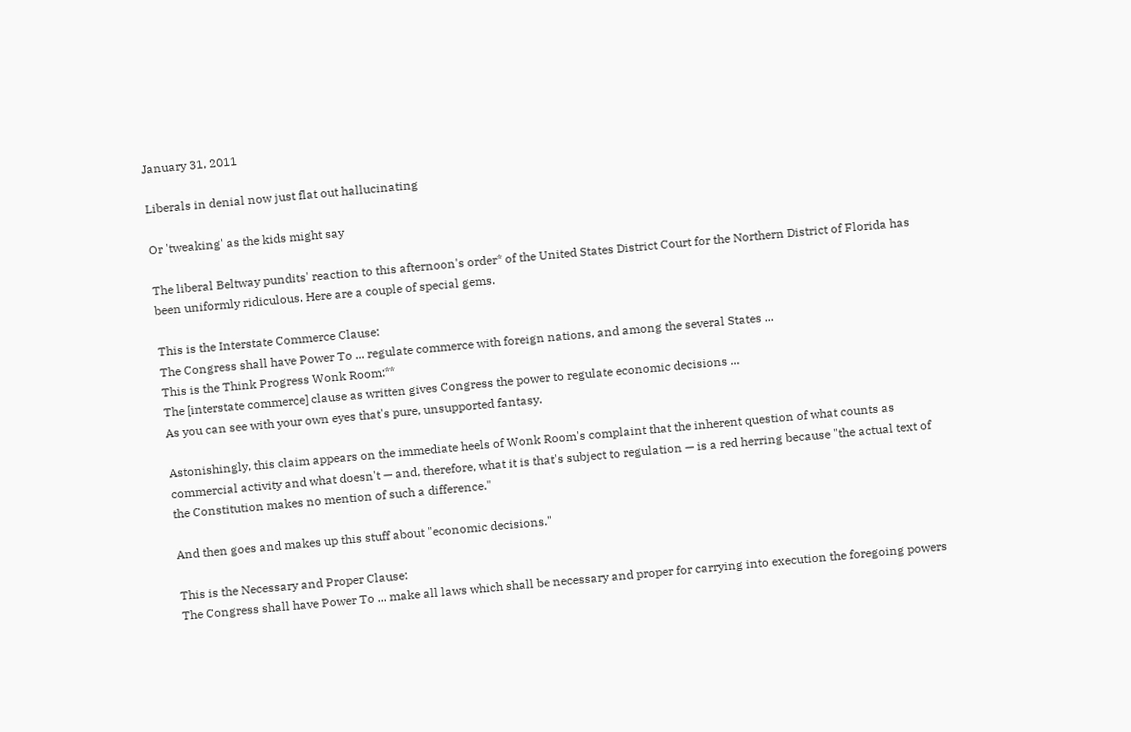January 31, 2011

Liberals in denial now just flat out hallucinating

Or 'tweaking' as the kids might say

The liberal Beltway pundits' reaction to this afternoon's order* of the United States District Court for the Northern District of Florida has been uniformly ridiculous. Here are a couple of special gems.

This is the Interstate Commerce Clause:
The Congress shall have Power To ... regulate commerce with foreign nations, and among the several States ...
This is the Think Progress Wonk Room:**
The [interstate commerce] clause as written gives Congress the power to regulate economic decisions ...
As you can see with your own eyes that's pure, unsupported fantasy.

Astonishingly, this claim appears on the immediate heels of Wonk Room's complaint that the inherent question of what counts as commercial activity and what doesn't — and, therefore, what it is that's subject to regulation — is a red herring because "the actual text of the Constitution makes no mention of such a difference."

And then goes and makes up this stuff about "economic decisions."

This is the Necessary and Proper Clause:
The Congress shall have Power To ... make all laws which shall be necessary and proper for carrying into execution the foregoing powers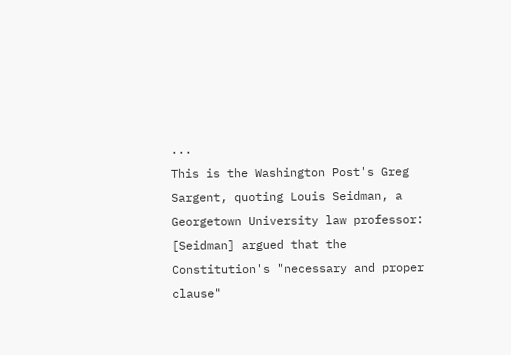...
This is the Washington Post's Greg Sargent, quoting Louis Seidman, a Georgetown University law professor:
[Seidman] argued that the Constitution's "necessary and proper clause"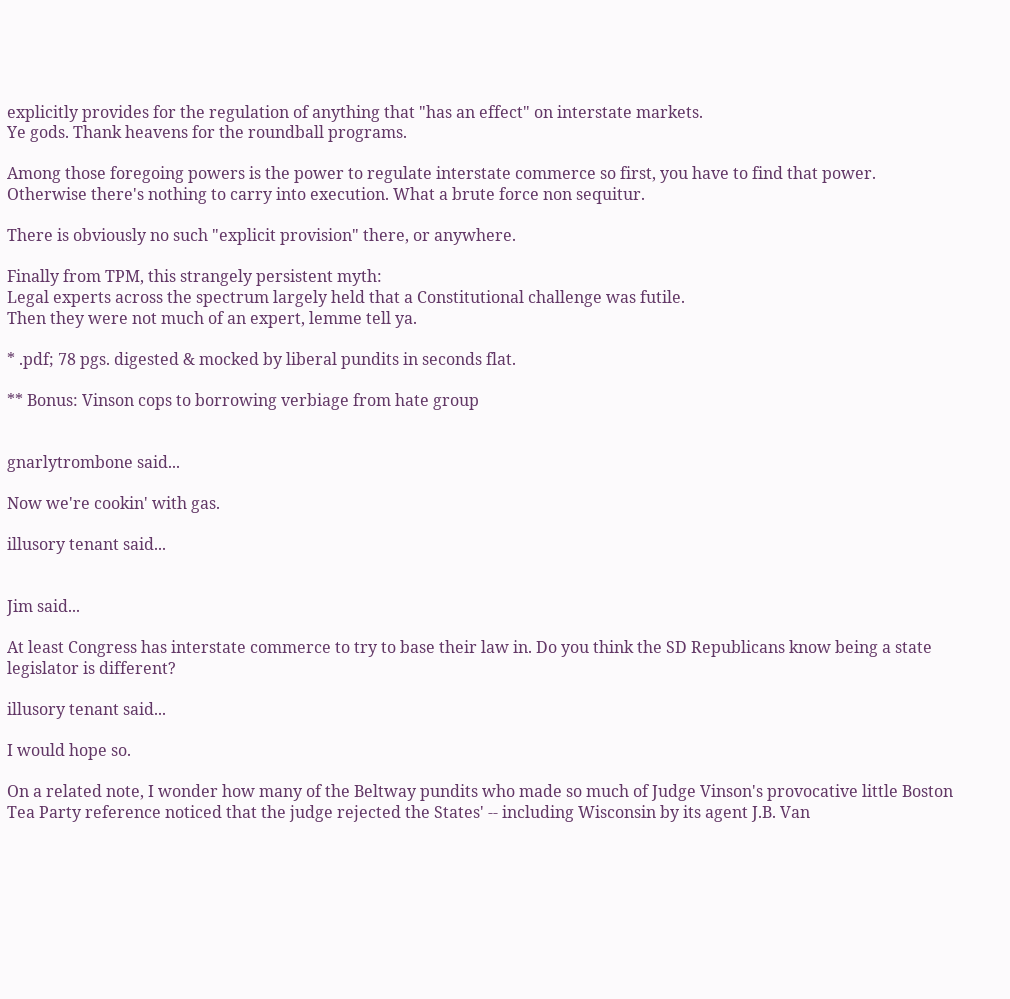explicitly provides for the regulation of anything that "has an effect" on interstate markets.
Ye gods. Thank heavens for the roundball programs.

Among those foregoing powers is the power to regulate interstate commerce so first, you have to find that power. Otherwise there's nothing to carry into execution. What a brute force non sequitur.

There is obviously no such "explicit provision" there, or anywhere.

Finally from TPM, this strangely persistent myth:
Legal experts across the spectrum largely held that a Constitutional challenge was futile.
Then they were not much of an expert, lemme tell ya.

* .pdf; 78 pgs. digested & mocked by liberal pundits in seconds flat.

** Bonus: Vinson cops to borrowing verbiage from hate group


gnarlytrombone said...

Now we're cookin' with gas.

illusory tenant said...


Jim said...

At least Congress has interstate commerce to try to base their law in. Do you think the SD Republicans know being a state legislator is different?

illusory tenant said...

I would hope so.

On a related note, I wonder how many of the Beltway pundits who made so much of Judge Vinson's provocative little Boston Tea Party reference noticed that the judge rejected the States' -- including Wisconsin by its agent J.B. Van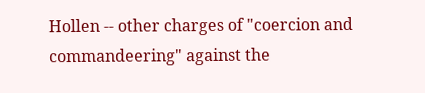Hollen -- other charges of "coercion and commandeering" against the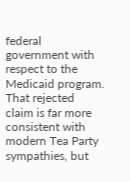federal government with respect to the Medicaid program. That rejected claim is far more consistent with modern Tea Party sympathies, but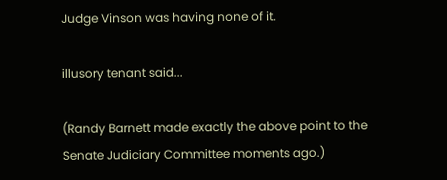Judge Vinson was having none of it.

illusory tenant said...

(Randy Barnett made exactly the above point to the Senate Judiciary Committee moments ago.)